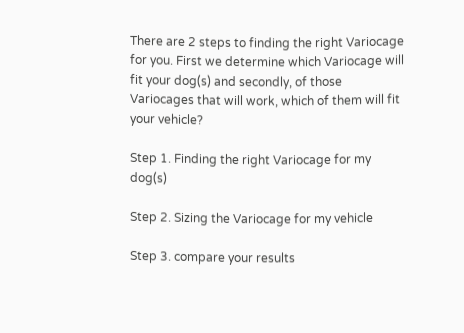There are 2 steps to finding the right Variocage for you. First we determine which Variocage will fit your dog(s) and secondly, of those Variocages that will work, which of them will fit your vehicle?

Step 1. Finding the right Variocage for my dog(s)

Step 2. Sizing the Variocage for my vehicle

Step 3. compare your results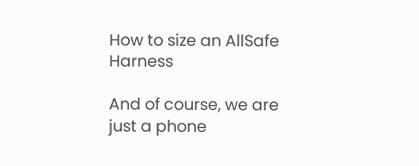How to size an AllSafe Harness

And of course, we are just a phone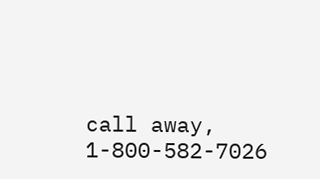call away, 1-800-582-7026